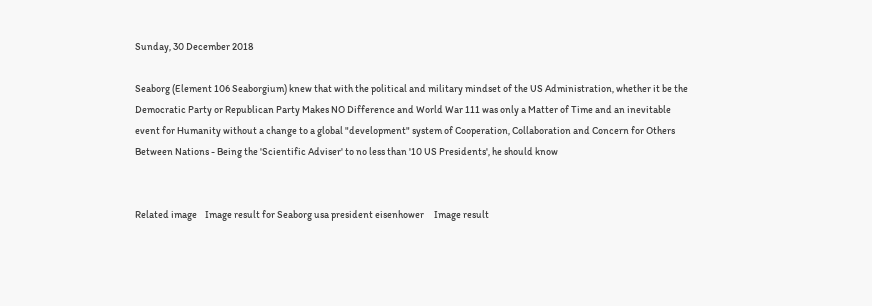Sunday, 30 December 2018

Seaborg (Element 106 Seaborgium) knew that with the political and military mindset of the US Administration, whether it be the Democratic Party or Republican Party Makes NO Difference and World War 111 was only a Matter of Time and an inevitable event for Humanity without a change to a global "development" system of Cooperation, Collaboration and Concern for Others Between Nations - Being the 'Scientific Adviser' to no less than '10 US Presidents', he should know


Related image    Image result for Seaborg usa president eisenhower     Image result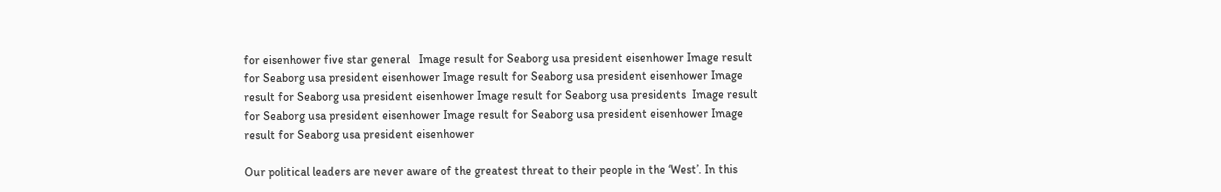for eisenhower five star general   Image result for Seaborg usa president eisenhower Image result for Seaborg usa president eisenhower Image result for Seaborg usa president eisenhower Image result for Seaborg usa president eisenhower Image result for Seaborg usa presidents  Image result for Seaborg usa president eisenhower Image result for Seaborg usa president eisenhower Image result for Seaborg usa president eisenhower

Our political leaders are never aware of the greatest threat to their people in the ‘West’. In this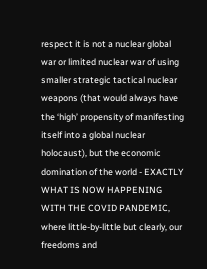respect it is not a nuclear global war or limited nuclear war of using smaller strategic tactical nuclear weapons (that would always have the ‘high’ propensity of manifesting itself into a global nuclear holocaust), but the economic domination of the world - EXACTLY WHAT IS NOW HAPPENING WITH THE COVID PANDEMIC, where little-by-little but clearly, our freedoms and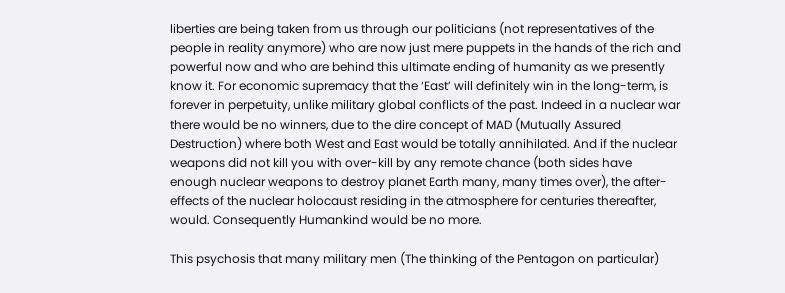liberties are being taken from us through our politicians (not representatives of the people in reality anymore) who are now just mere puppets in the hands of the rich and powerful now and who are behind this ultimate ending of humanity as we presently know it. For economic supremacy that the ‘East’ will definitely win in the long-term, is forever in perpetuity, unlike military global conflicts of the past. Indeed in a nuclear war there would be no winners, due to the dire concept of MAD (Mutually Assured Destruction) where both West and East would be totally annihilated. And if the nuclear weapons did not kill you with over-kill by any remote chance (both sides have enough nuclear weapons to destroy planet Earth many, many times over), the after-effects of the nuclear holocaust residing in the atmosphere for centuries thereafter, would. Consequently Humankind would be no more.

This psychosis that many military men (The thinking of the Pentagon on particular)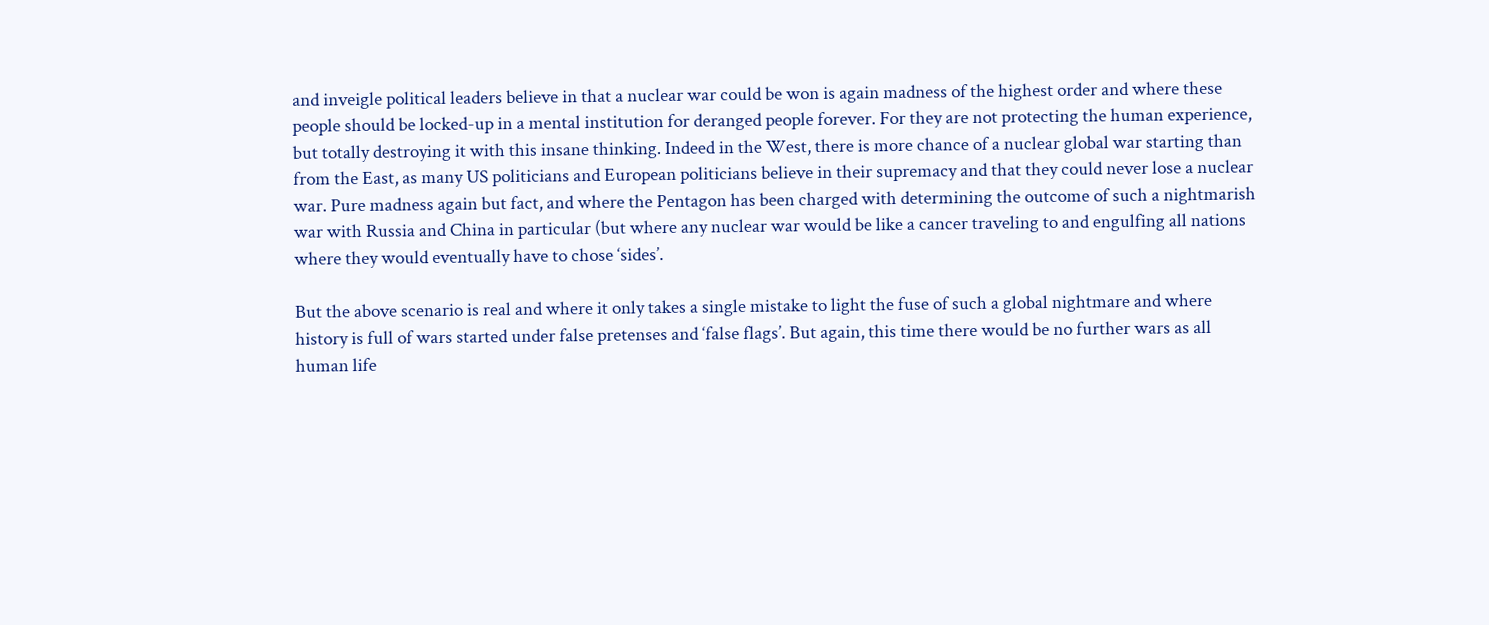and inveigle political leaders believe in that a nuclear war could be won is again madness of the highest order and where these people should be locked-up in a mental institution for deranged people forever. For they are not protecting the human experience, but totally destroying it with this insane thinking. Indeed in the West, there is more chance of a nuclear global war starting than from the East, as many US politicians and European politicians believe in their supremacy and that they could never lose a nuclear war. Pure madness again but fact, and where the Pentagon has been charged with determining the outcome of such a nightmarish war with Russia and China in particular (but where any nuclear war would be like a cancer traveling to and engulfing all nations where they would eventually have to chose ‘sides’.

But the above scenario is real and where it only takes a single mistake to light the fuse of such a global nightmare and where history is full of wars started under false pretenses and ‘false flags’. But again, this time there would be no further wars as all human life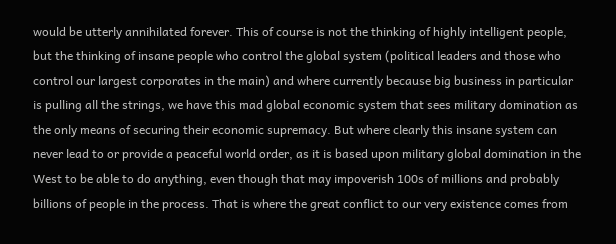would be utterly annihilated forever. This of course is not the thinking of highly intelligent people, but the thinking of insane people who control the global system (political leaders and those who control our largest corporates in the main) and where currently because big business in particular is pulling all the strings, we have this mad global economic system that sees military domination as the only means of securing their economic supremacy. But where clearly this insane system can never lead to or provide a peaceful world order, as it is based upon military global domination in the West to be able to do anything, even though that may impoverish 100s of millions and probably billions of people in the process. That is where the great conflict to our very existence comes from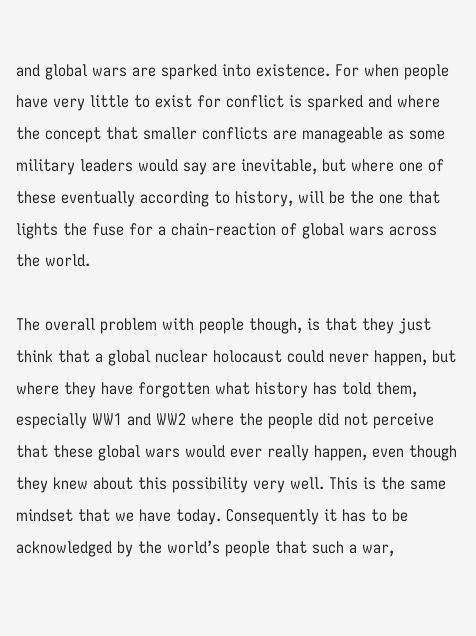and global wars are sparked into existence. For when people have very little to exist for conflict is sparked and where the concept that smaller conflicts are manageable as some military leaders would say are inevitable, but where one of these eventually according to history, will be the one that lights the fuse for a chain-reaction of global wars across the world.

The overall problem with people though, is that they just think that a global nuclear holocaust could never happen, but where they have forgotten what history has told them, especially WW1 and WW2 where the people did not perceive that these global wars would ever really happen, even though they knew about this possibility very well. This is the same mindset that we have today. Consequently it has to be acknowledged by the world’s people that such a war,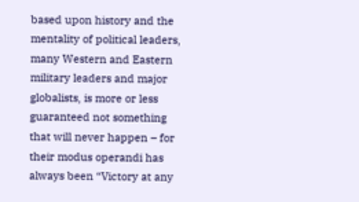based upon history and the mentality of political leaders, many Western and Eastern military leaders and major globalists, is more or less guaranteed not something that will never happen – for their modus operandi has always been “Victory at any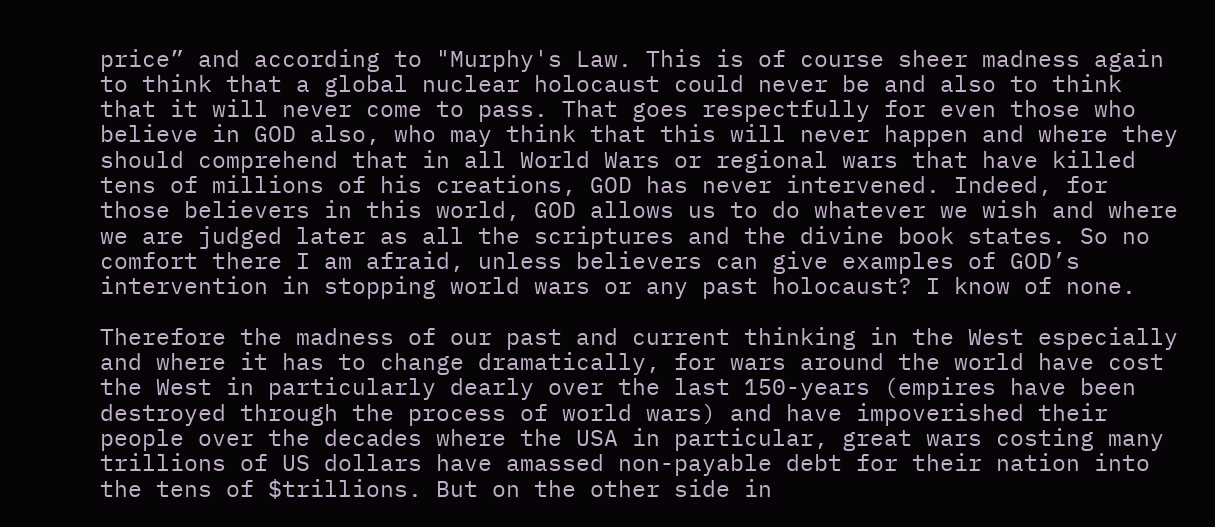price” and according to "Murphy's Law. This is of course sheer madness again to think that a global nuclear holocaust could never be and also to think that it will never come to pass. That goes respectfully for even those who believe in GOD also, who may think that this will never happen and where they should comprehend that in all World Wars or regional wars that have killed tens of millions of his creations, GOD has never intervened. Indeed, for those believers in this world, GOD allows us to do whatever we wish and where we are judged later as all the scriptures and the divine book states. So no comfort there I am afraid, unless believers can give examples of GOD’s intervention in stopping world wars or any past holocaust? I know of none.

Therefore the madness of our past and current thinking in the West especially and where it has to change dramatically, for wars around the world have cost the West in particularly dearly over the last 150-years (empires have been destroyed through the process of world wars) and have impoverished their people over the decades where the USA in particular, great wars costing many trillions of US dollars have amassed non-payable debt for their nation into the tens of $trillions. But on the other side in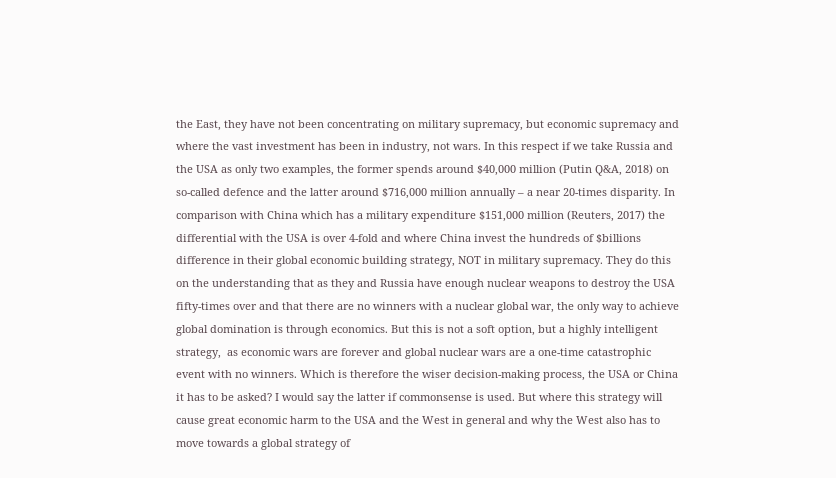the East, they have not been concentrating on military supremacy, but economic supremacy and where the vast investment has been in industry, not wars. In this respect if we take Russia and the USA as only two examples, the former spends around $40,000 million (Putin Q&A, 2018) on so-called defence and the latter around $716,000 million annually – a near 20-times disparity. In comparison with China which has a military expenditure $151,000 million (Reuters, 2017) the differential with the USA is over 4-fold and where China invest the hundreds of $billions difference in their global economic building strategy, NOT in military supremacy. They do this on the understanding that as they and Russia have enough nuclear weapons to destroy the USA fifty-times over and that there are no winners with a nuclear global war, the only way to achieve global domination is through economics. But this is not a soft option, but a highly intelligent strategy,  as economic wars are forever and global nuclear wars are a one-time catastrophic event with no winners. Which is therefore the wiser decision-making process, the USA or China it has to be asked? I would say the latter if commonsense is used. But where this strategy will cause great economic harm to the USA and the West in general and why the West also has to move towards a global strategy of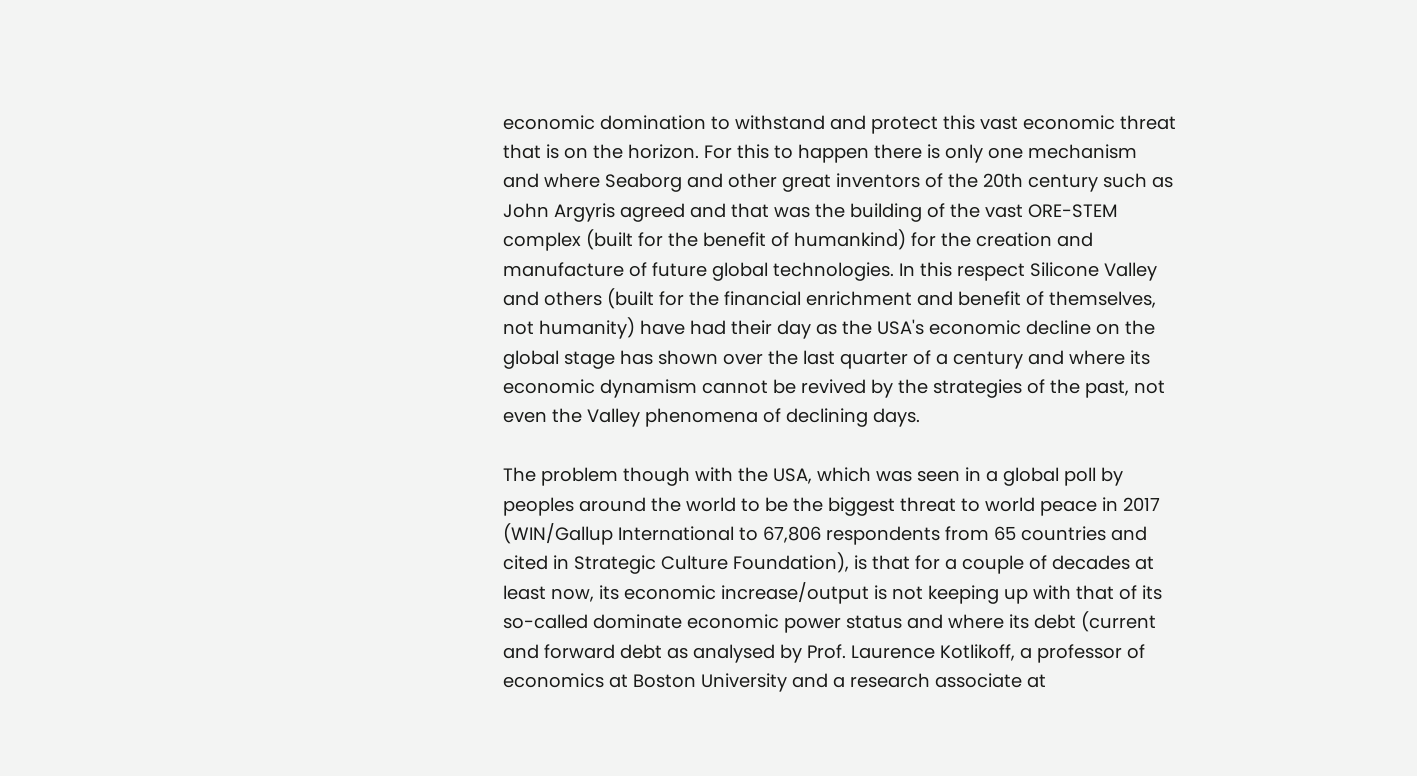economic domination to withstand and protect this vast economic threat that is on the horizon. For this to happen there is only one mechanism and where Seaborg and other great inventors of the 20th century such as John Argyris agreed and that was the building of the vast ORE-STEM complex (built for the benefit of humankind) for the creation and manufacture of future global technologies. In this respect Silicone Valley and others (built for the financial enrichment and benefit of themselves, not humanity) have had their day as the USA's economic decline on the global stage has shown over the last quarter of a century and where its economic dynamism cannot be revived by the strategies of the past, not even the Valley phenomena of declining days.

The problem though with the USA, which was seen in a global poll by peoples around the world to be the biggest threat to world peace in 2017 (WIN/Gallup International to 67,806 respondents from 65 countries and cited in Strategic Culture Foundation), is that for a couple of decades at least now, its economic increase/output is not keeping up with that of its so-called dominate economic power status and where its debt (current and forward debt as analysed by Prof. Laurence Kotlikoff, a professor of economics at Boston University and a research associate at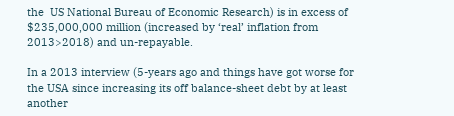the  US National Bureau of Economic Research) is in excess of $235,000,000 million (increased by ‘real’ inflation from 2013>2018) and un-repayable.

In a 2013 interview (5-years ago and things have got worse for the USA since increasing its off balance-sheet debt by at least another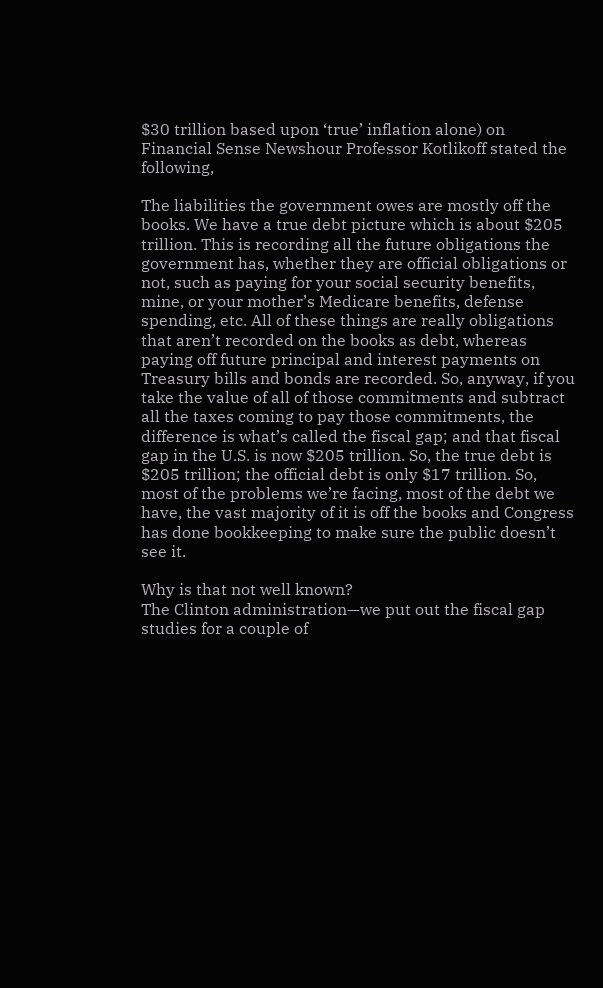$30 trillion based upon ‘true’ inflation alone) on Financial Sense Newshour Professor Kotlikoff stated the following,

The liabilities the government owes are mostly off the books. We have a true debt picture which is about $205 trillion. This is recording all the future obligations the government has, whether they are official obligations or not, such as paying for your social security benefits, mine, or your mother’s Medicare benefits, defense spending, etc. All of these things are really obligations that aren’t recorded on the books as debt, whereas paying off future principal and interest payments on Treasury bills and bonds are recorded. So, anyway, if you take the value of all of those commitments and subtract all the taxes coming to pay those commitments, the difference is what’s called the fiscal gap; and that fiscal gap in the U.S. is now $205 trillion. So, the true debt is $205 trillion; the official debt is only $17 trillion. So, most of the problems we’re facing, most of the debt we have, the vast majority of it is off the books and Congress has done bookkeeping to make sure the public doesn’t see it.

Why is that not well known?
The Clinton administration—we put out the fiscal gap studies for a couple of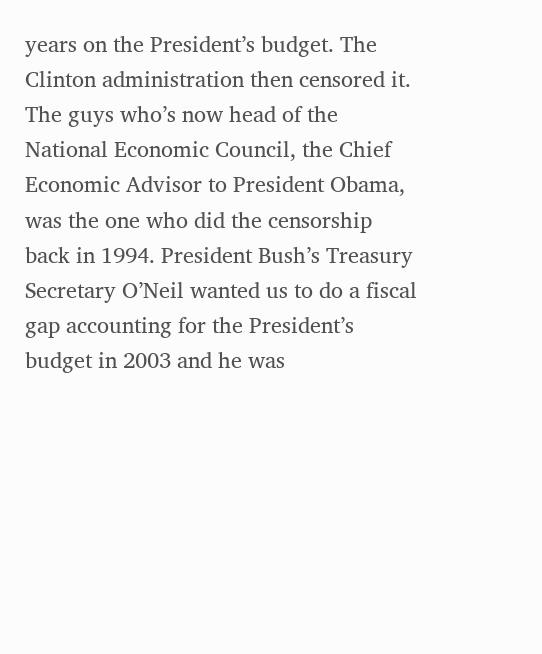years on the President’s budget. The Clinton administration then censored it. The guys who’s now head of the National Economic Council, the Chief Economic Advisor to President Obama, was the one who did the censorship back in 1994. President Bush’s Treasury Secretary O’Neil wanted us to do a fiscal gap accounting for the President’s budget in 2003 and he was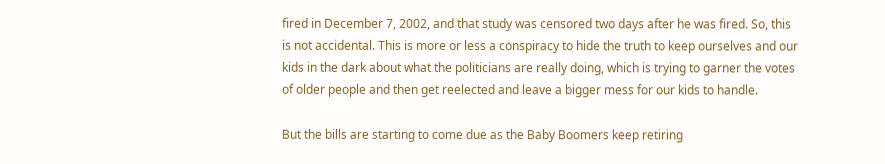fired in December 7, 2002, and that study was censored two days after he was fired. So, this is not accidental. This is more or less a conspiracy to hide the truth to keep ourselves and our kids in the dark about what the politicians are really doing, which is trying to garner the votes of older people and then get reelected and leave a bigger mess for our kids to handle.

But the bills are starting to come due as the Baby Boomers keep retiring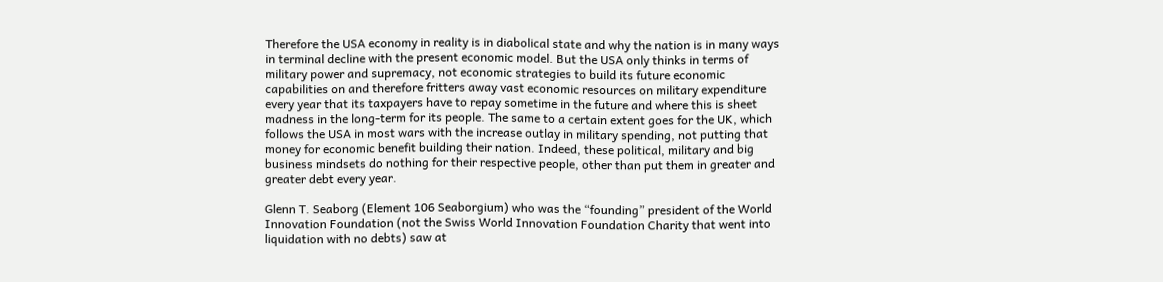Therefore the USA economy in reality is in diabolical state and why the nation is in many ways in terminal decline with the present economic model. But the USA only thinks in terms of military power and supremacy, not economic strategies to build its future economic capabilities on and therefore fritters away vast economic resources on military expenditure every year that its taxpayers have to repay sometime in the future and where this is sheet madness in the long-term for its people. The same to a certain extent goes for the UK, which follows the USA in most wars with the increase outlay in military spending, not putting that money for economic benefit building their nation. Indeed, these political, military and big business mindsets do nothing for their respective people, other than put them in greater and greater debt every year.

Glenn T. Seaborg (Element 106 Seaborgium) who was the “founding” president of the World Innovation Foundation (not the Swiss World Innovation Foundation Charity that went into liquidation with no debts) saw at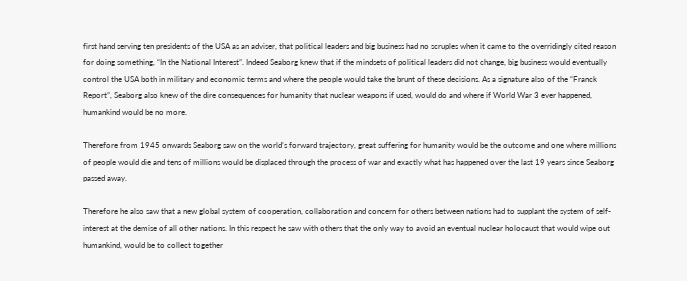first hand serving ten presidents of the USA as an adviser, that political leaders and big business had no scruples when it came to the overridingly cited reason for doing something, “In the National Interest”. Indeed Seaborg knew that if the mindsets of political leaders did not change, big business would eventually control the USA both in military and economic terms and where the people would take the brunt of these decisions. As a signature also of the “Franck Report”, Seaborg also knew of the dire consequences for humanity that nuclear weapons if used, would do and where if World War 3 ever happened, humankind would be no more.

Therefore from 1945 onwards Seaborg saw on the world’s forward trajectory, great suffering for humanity would be the outcome and one where millions of people would die and tens of millions would be displaced through the process of war and exactly what has happened over the last 19 years since Seaborg passed away.

Therefore he also saw that a new global system of cooperation, collaboration and concern for others between nations had to supplant the system of self-interest at the demise of all other nations. In this respect he saw with others that the only way to avoid an eventual nuclear holocaust that would wipe out humankind, would be to collect together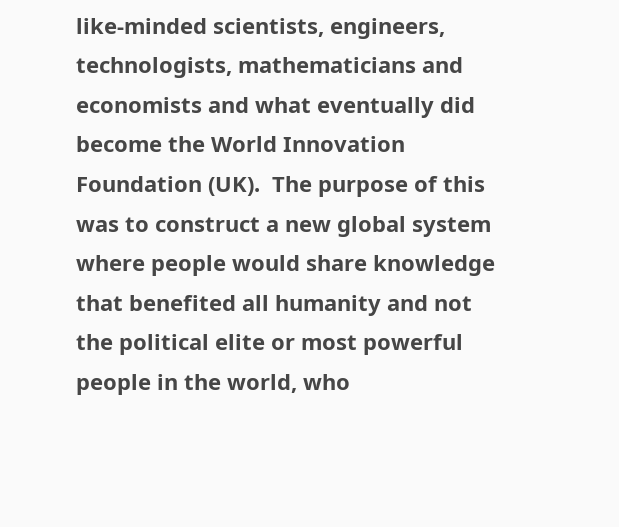like-minded scientists, engineers, technologists, mathematicians and economists and what eventually did become the World Innovation Foundation (UK).  The purpose of this was to construct a new global system where people would share knowledge that benefited all humanity and not the political elite or most powerful people in the world, who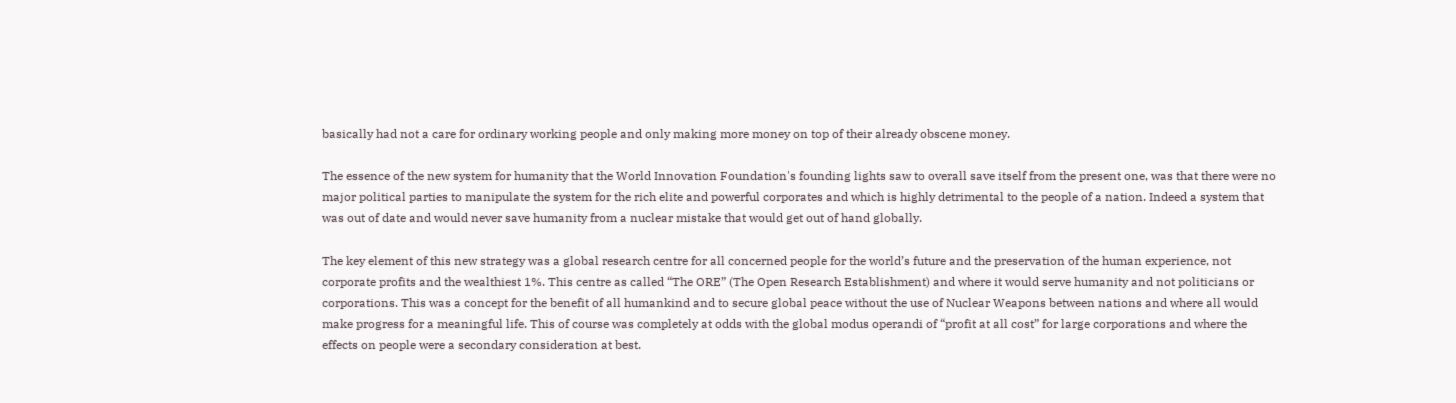basically had not a care for ordinary working people and only making more money on top of their already obscene money.

The essence of the new system for humanity that the World Innovation Foundation's founding lights saw to overall save itself from the present one, was that there were no major political parties to manipulate the system for the rich elite and powerful corporates and which is highly detrimental to the people of a nation. Indeed a system that was out of date and would never save humanity from a nuclear mistake that would get out of hand globally.

The key element of this new strategy was a global research centre for all concerned people for the world’s future and the preservation of the human experience, not corporate profits and the wealthiest 1%. This centre as called “The ORE” (The Open Research Establishment) and where it would serve humanity and not politicians or corporations. This was a concept for the benefit of all humankind and to secure global peace without the use of Nuclear Weapons between nations and where all would make progress for a meaningful life. This of course was completely at odds with the global modus operandi of “profit at all cost” for large corporations and where the effects on people were a secondary consideration at best.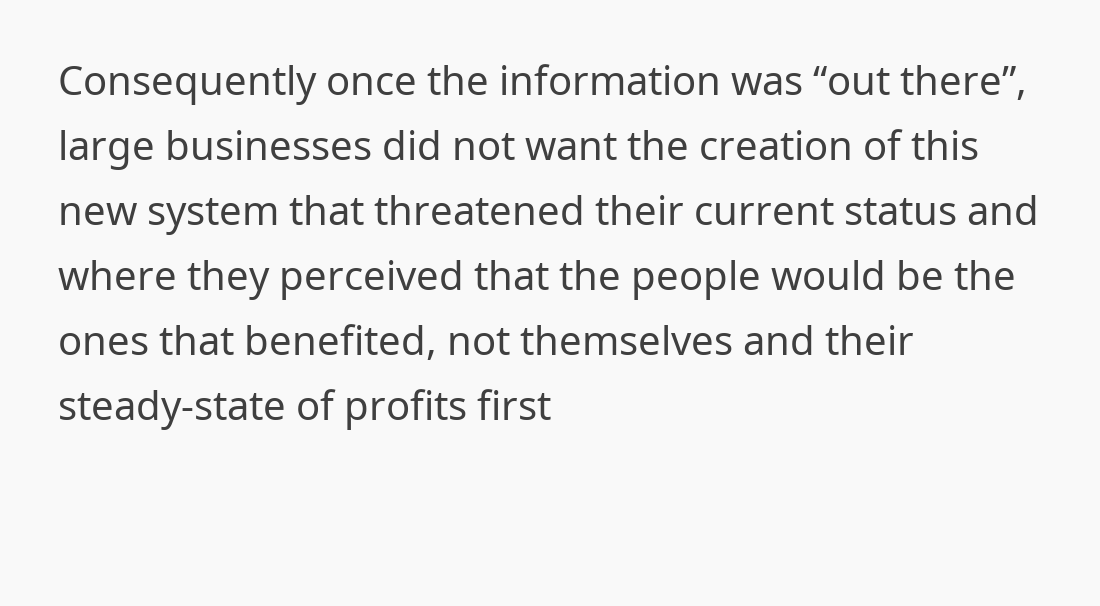Consequently once the information was “out there”, large businesses did not want the creation of this new system that threatened their current status and where they perceived that the people would be the ones that benefited, not themselves and their steady-state of profits first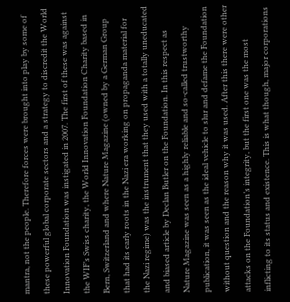mantra, not the people. Therefore forces were brought into play by some of these powerful global corporate sectors and a strategy to discredit the World Innovation Foundation was instigated in 2007. The first of these was against the WIF’s Swiss charity, the World Innovation Foundation Charity based in Bern, Switzerland and where Nature Magazine (owned by a German Group that had its early roots in the Nazi era working on propaganda material for the Nazi regime) was the instrument that they used with a totally uneducated and biased article by Declan Butler on the Foundation. In this respect as Nature Magazine was seen as a highly reliable and so-called trustworthy publication, it was seen as the ideal vehicle to slur and defame the Foundation without question and the reason why it was used. After this there were other attacks on the Foundation’s integrity, but the first one was the most inflicting to its status and existence. This is what though, major corporations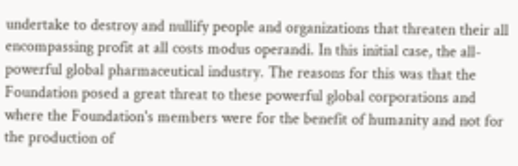undertake to destroy and nullify people and organizations that threaten their all encompassing profit at all costs modus operandi. In this initial case, the all-powerful global pharmaceutical industry. The reasons for this was that the Foundation posed a great threat to these powerful global corporations and where the Foundation's members were for the benefit of humanity and not for the production of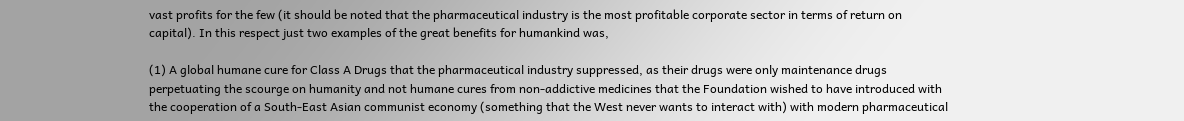vast profits for the few (it should be noted that the pharmaceutical industry is the most profitable corporate sector in terms of return on capital). In this respect just two examples of the great benefits for humankind was,

(1) A global humane cure for Class A Drugs that the pharmaceutical industry suppressed, as their drugs were only maintenance drugs perpetuating the scourge on humanity and not humane cures from non-addictive medicines that the Foundation wished to have introduced with the cooperation of a South-East Asian communist economy (something that the West never wants to interact with) with modern pharmaceutical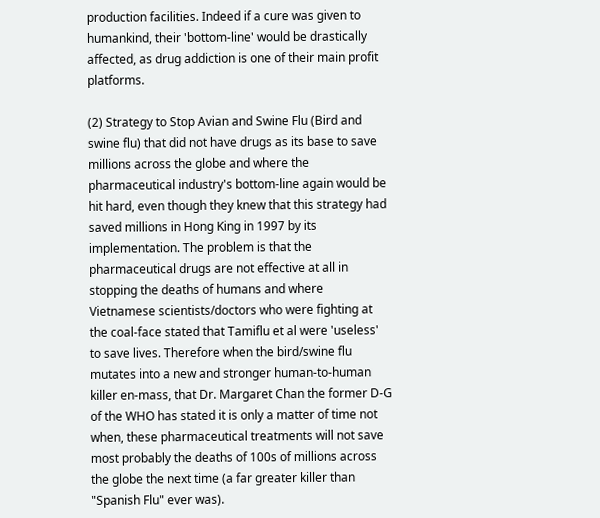production facilities. Indeed if a cure was given to humankind, their 'bottom-line' would be drastically affected, as drug addiction is one of their main profit platforms.

(2) Strategy to Stop Avian and Swine Flu (Bird and swine flu) that did not have drugs as its base to save millions across the globe and where the pharmaceutical industry's bottom-line again would be hit hard, even though they knew that this strategy had saved millions in Hong King in 1997 by its implementation. The problem is that the pharmaceutical drugs are not effective at all in stopping the deaths of humans and where Vietnamese scientists/doctors who were fighting at the coal-face stated that Tamiflu et al were 'useless' to save lives. Therefore when the bird/swine flu mutates into a new and stronger human-to-human killer en-mass, that Dr. Margaret Chan the former D-G of the WHO has stated it is only a matter of time not when, these pharmaceutical treatments will not save most probably the deaths of 100s of millions across the globe the next time (a far greater killer than "Spanish Flu" ever was).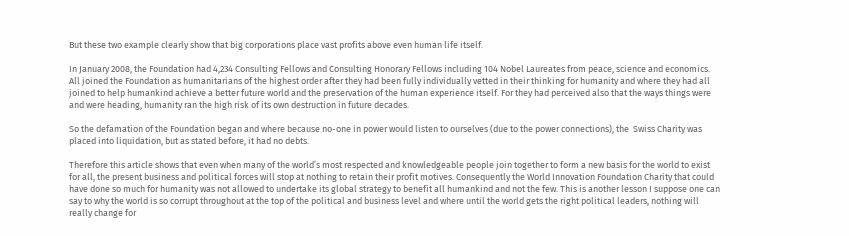But these two example clearly show that big corporations place vast profits above even human life itself.

In January 2008, the Foundation had 4,234 Consulting Fellows and Consulting Honorary Fellows including 104 Nobel Laureates from peace, science and economics. All joined the Foundation as humanitarians of the highest order after they had been fully individually vetted in their thinking for humanity and where they had all joined to help humankind achieve a better future world and the preservation of the human experience itself. For they had perceived also that the ways things were and were heading, humanity ran the high risk of its own destruction in future decades.

So the defamation of the Foundation began and where because no-one in power would listen to ourselves (due to the power connections), the  Swiss Charity was placed into liquidation, but as stated before, it had no debts.

Therefore this article shows that even when many of the world’s most respected and knowledgeable people join together to form a new basis for the world to exist for all, the present business and political forces will stop at nothing to retain their profit motives. Consequently the World Innovation Foundation Charity that could have done so much for humanity was not allowed to undertake its global strategy to benefit all humankind and not the few. This is another lesson I suppose one can say to why the world is so corrupt throughout at the top of the political and business level and where until the world gets the right political leaders, nothing will really change for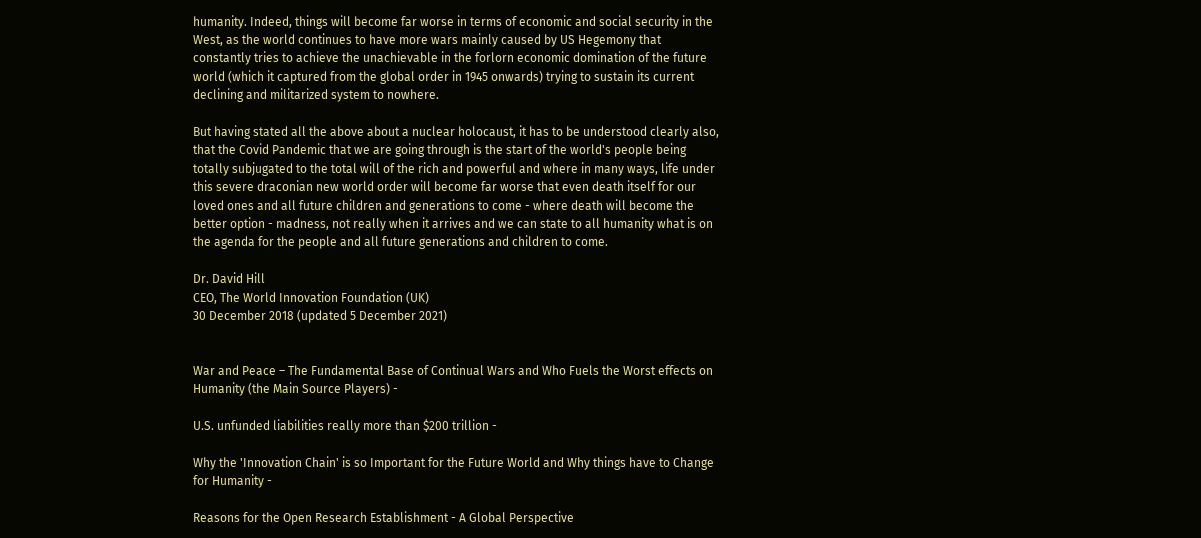humanity. Indeed, things will become far worse in terms of economic and social security in the West, as the world continues to have more wars mainly caused by US Hegemony that constantly tries to achieve the unachievable in the forlorn economic domination of the future world (which it captured from the global order in 1945 onwards) trying to sustain its current declining and militarized system to nowhere.

But having stated all the above about a nuclear holocaust, it has to be understood clearly also, that the Covid Pandemic that we are going through is the start of the world's people being totally subjugated to the total will of the rich and powerful and where in many ways, life under this severe draconian new world order will become far worse that even death itself for our loved ones and all future children and generations to come - where death will become the better option - madness, not really when it arrives and we can state to all humanity what is on the agenda for the people and all future generations and children to come.

Dr. David Hill
CEO, The World Innovation Foundation (UK)
30 December 2018 (updated 5 December 2021)


War and Peace – The Fundamental Base of Continual Wars and Who Fuels the Worst effects on Humanity (the Main Source Players) -

U.S. unfunded liabilities really more than $200 trillion -

Why the 'Innovation Chain' is so Important for the Future World and Why things have to Change for Humanity -

Reasons for the Open Research Establishment - A Global Perspective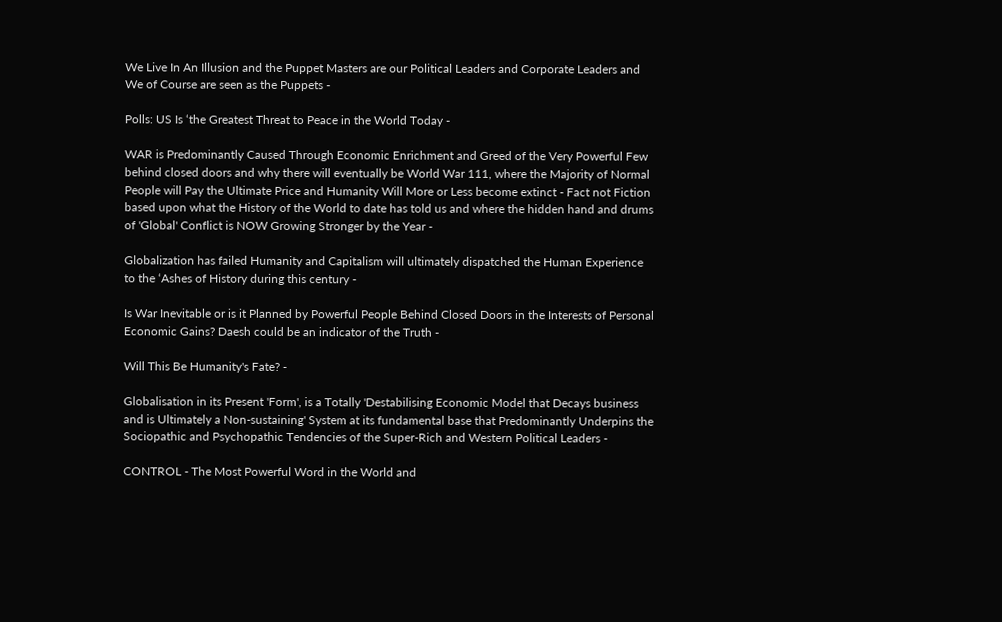We Live In An Illusion and the Puppet Masters are our Political Leaders and Corporate Leaders and We of Course are seen as the Puppets -

Polls: US Is ‘the Greatest Threat to Peace in the World Today -

WAR is Predominantly Caused Through Economic Enrichment and Greed of the Very Powerful Few behind closed doors and why there will eventually be World War 111, where the Majority of Normal People will Pay the Ultimate Price and Humanity Will More or Less become extinct - Fact not Fiction based upon what the History of the World to date has told us and where the hidden hand and drums of 'Global' Conflict is NOW Growing Stronger by the Year -

Globalization has failed Humanity and Capitalism will ultimately dispatched the Human Experience to the ‘Ashes of History during this century -

Is War Inevitable or is it Planned by Powerful People Behind Closed Doors in the Interests of Personal Economic Gains? Daesh could be an indicator of the Truth -

Will This Be Humanity's Fate? -

Globalisation in its Present 'Form', is a Totally 'Destabilising Economic Model that Decays business and is Ultimately a Non-sustaining' System at its fundamental base that Predominantly Underpins the Sociopathic and Psychopathic Tendencies of the Super-Rich and Western Political Leaders -

CONTROL - The Most Powerful Word in the World and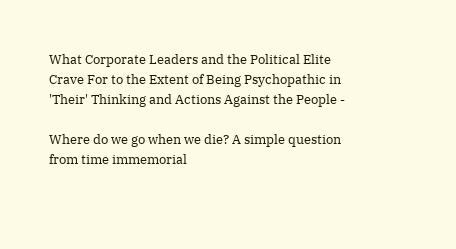What Corporate Leaders and the Political Elite Crave For to the Extent of Being Psychopathic in 'Their' Thinking and Actions Against the People -

Where do we go when we die? A simple question from time immemorial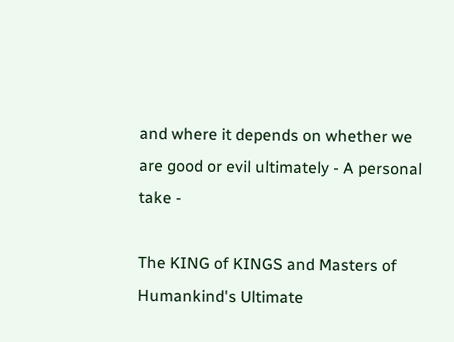and where it depends on whether we are good or evil ultimately - A personal take -

The KING of KINGS and Masters of Humankind's Ultimate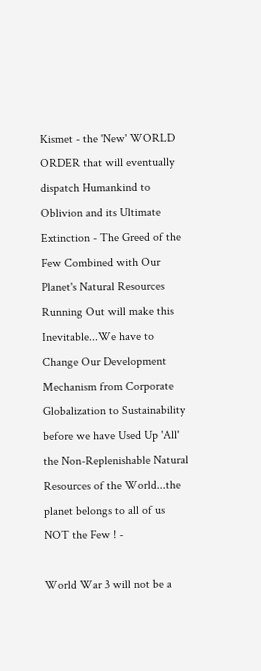Kismet - the 'New' WORLD ORDER that will eventually dispatch Humankind to Oblivion and its Ultimate Extinction - The Greed of the Few Combined with Our Planet's Natural Resources Running Out will make this Inevitable...We have to Change Our Development Mechanism from Corporate Globalization to Sustainability before we have Used Up 'All' the Non-Replenishable Natural Resources of the World...the planet belongs to all of us NOT the Few ! -

World War 3 will not be a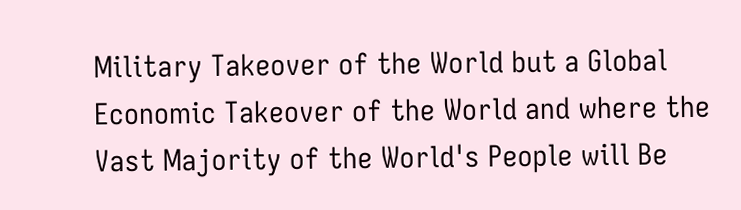Military Takeover of the World but a Global Economic Takeover of the World and where the Vast Majority of the World's People will Be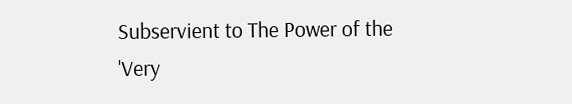Subservient to The Power of the 'Very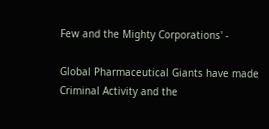Few and the Mighty Corporations' -

Global Pharmaceutical Giants have made Criminal Activity and the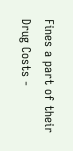Fines a part of their Drug Costs -